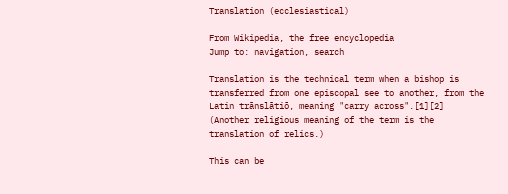Translation (ecclesiastical)

From Wikipedia, the free encyclopedia
Jump to: navigation, search

Translation is the technical term when a bishop is transferred from one episcopal see to another, from the Latin trānslātiō, meaning "carry across".[1][2] (Another religious meaning of the term is the translation of relics.)

This can be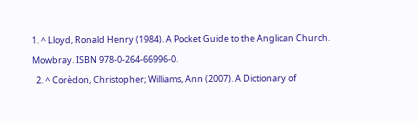1. ^ Lloyd, Ronald Henry (1984). A Pocket Guide to the Anglican Church. Mowbray. ISBN 978-0-264-66996-0.
  2. ^ Corèdon, Christopher; Williams, Ann (2007). A Dictionary of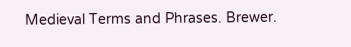Medieval Terms and Phrases. Brewer.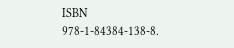ISBN 978-1-84384-138-8.